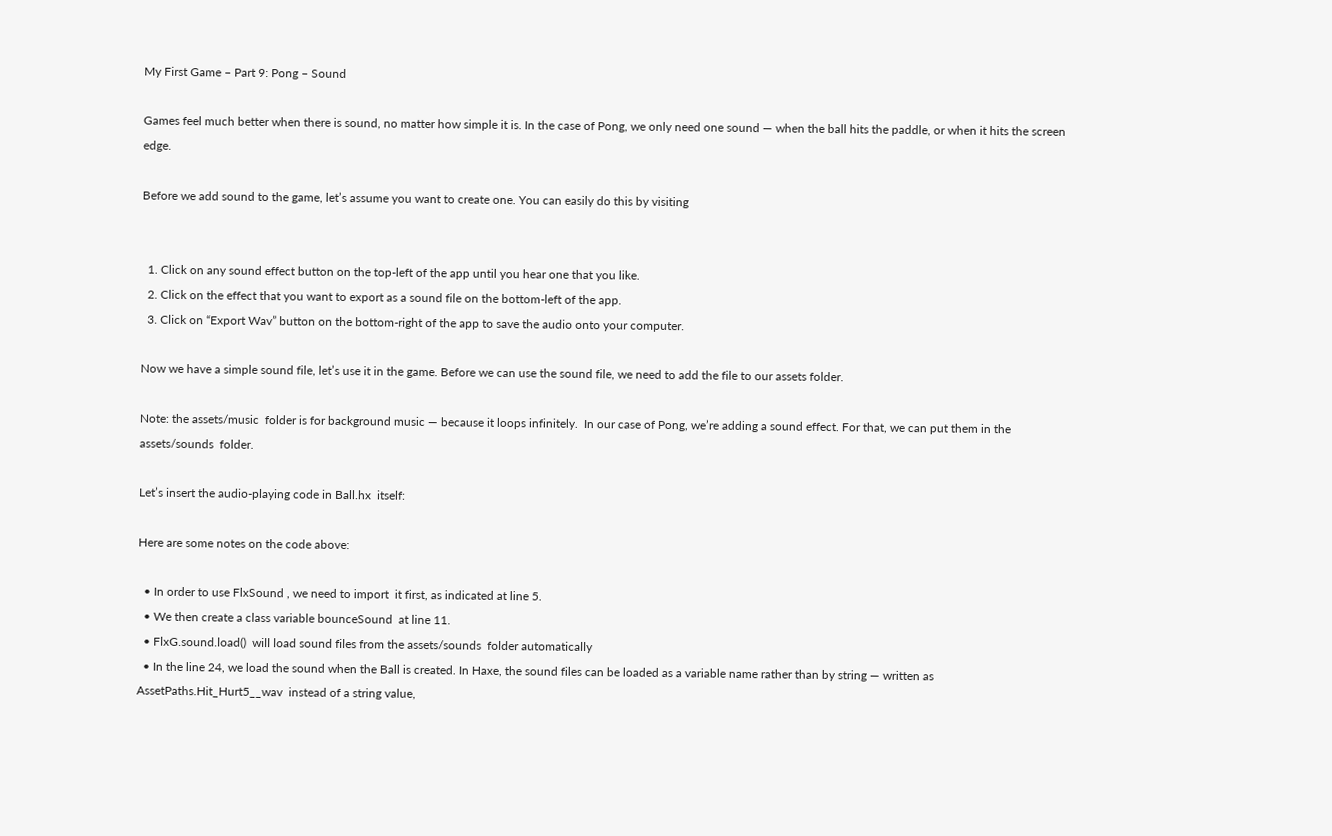My First Game – Part 9: Pong – Sound

Games feel much better when there is sound, no matter how simple it is. In the case of Pong, we only need one sound — when the ball hits the paddle, or when it hits the screen edge.

Before we add sound to the game, let’s assume you want to create one. You can easily do this by visiting


  1. Click on any sound effect button on the top-left of the app until you hear one that you like.
  2. Click on the effect that you want to export as a sound file on the bottom-left of the app.
  3. Click on “Export Wav” button on the bottom-right of the app to save the audio onto your computer.

Now we have a simple sound file, let’s use it in the game. Before we can use the sound file, we need to add the file to our assets folder.

Note: the assets/music  folder is for background music — because it loops infinitely.  In our case of Pong, we’re adding a sound effect. For that, we can put them in the assets/sounds  folder.

Let’s insert the audio-playing code in Ball.hx  itself:

Here are some notes on the code above:

  • In order to use FlxSound , we need to import  it first, as indicated at line 5.
  • We then create a class variable bounceSound  at line 11.
  • FlxG.sound.load()  will load sound files from the assets/sounds  folder automatically
  • In the line 24, we load the sound when the Ball is created. In Haxe, the sound files can be loaded as a variable name rather than by string — written as AssetPaths.Hit_Hurt5__wav  instead of a string value,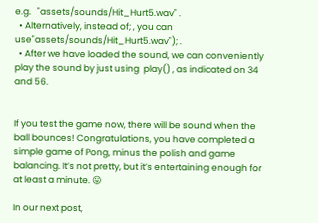e.g.   "assets/sounds/Hit_Hurt5.wav" .
  • Alternatively, instead of; , you can use"assets/sounds/Hit_Hurt5.wav"); .
  • After we have loaded the sound, we can conveniently play the sound by just using  play() , as indicated on 34 and 56.


If you test the game now, there will be sound when the ball bounces! Congratulations, you have completed a simple game of Pong, minus the polish and game balancing. It’s not pretty, but it’s entertaining enough for at least a minute. 😛

In our next post,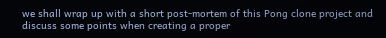we shall wrap up with a short post-mortem of this Pong clone project and discuss some points when creating a proper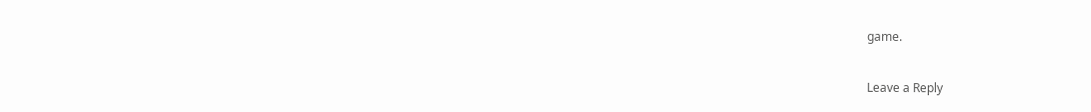game.

Leave a Reply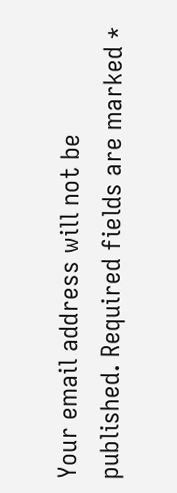Your email address will not be published. Required fields are marked *